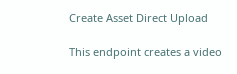Create Asset Direct Upload

This endpoint creates a video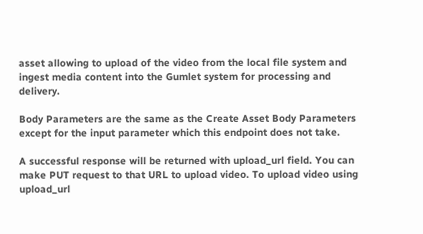asset allowing to upload of the video from the local file system and ingest media content into the Gumlet system for processing and delivery.

Body Parameters are the same as the Create Asset Body Parameters except for the input parameter which this endpoint does not take.

A successful response will be returned with upload_url field. You can make PUT request to that URL to upload video. To upload video using upload_url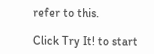refer to this.

Click Try It! to start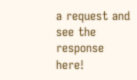a request and see the response here!